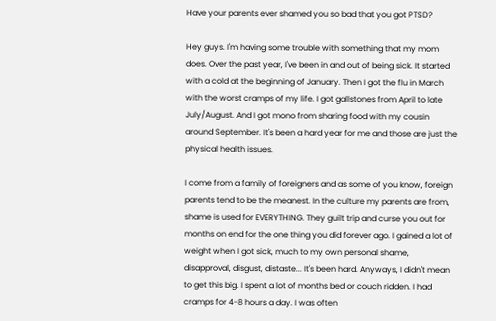Have your parents ever shamed you so bad that you got PTSD?

Hey guys. I'm having some trouble with something that my mom does. Over the past year, I've been in and out of being sick. It started with a cold at the beginning of January. Then I got the flu in March with the worst cramps of my life. I got gallstones from April to late July/August. And I got mono from sharing food with my cousin around September. It's been a hard year for me and those are just the physical health issues.

I come from a family of foreigners and as some of you know, foreign parents tend to be the meanest. In the culture my parents are from, shame is used for EVERYTHING. They guilt trip and curse you out for months on end for the one thing you did forever ago. I gained a lot of weight when I got sick, much to my own personal shame, disapproval, disgust, distaste... It's been hard. Anyways, I didn't mean to get this big. I spent a lot of months bed or couch ridden. I had cramps for 4-8 hours a day. I was often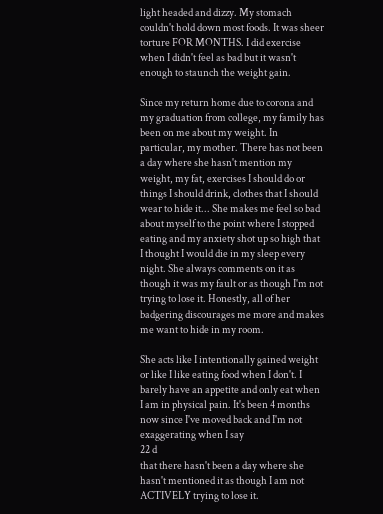light headed and dizzy. My stomach couldn't hold down most foods. It was sheer torture FOR MONTHS. I did exercise when I didn't feel as bad but it wasn't enough to staunch the weight gain.

Since my return home due to corona and my graduation from college, my family has been on me about my weight. In particular, my mother. There has not been a day where she hasn't mention my weight, my fat, exercises I should do or things I should drink, clothes that I should wear to hide it... She makes me feel so bad about myself to the point where I stopped eating and my anxiety shot up so high that I thought I would die in my sleep every night. She always comments on it as though it was my fault or as though I'm not trying to lose it. Honestly, all of her badgering discourages me more and makes me want to hide in my room.

She acts like I intentionally gained weight or like I like eating food when I don't. I barely have an appetite and only eat when I am in physical pain. It's been 4 months now since I've moved back and I'm not exaggerating when I say
22 d
that there hasn't been a day where she hasn't mentioned it as though I am not ACTIVELY trying to lose it.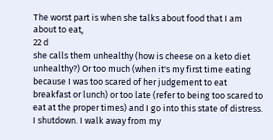The worst part is when she talks about food that I am about to eat,
22 d
she calls them unhealthy (how is cheese on a keto diet unhealthy?) Or too much (when it's my first time eating because I was too scared of her judgement to eat breakfast or lunch) or too late (refer to being too scared to eat at the proper times) and I go into this state of distress. I shutdown. I walk away from my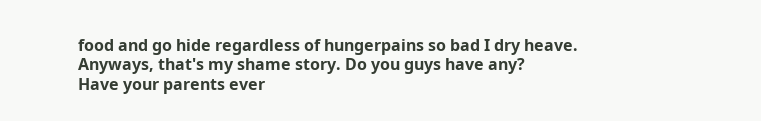food and go hide regardless of hungerpains so bad I dry heave. Anyways, that's my shame story. Do you guys have any?
Have your parents ever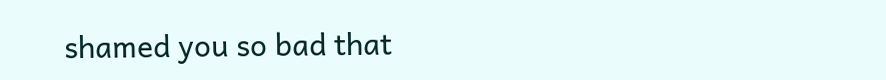shamed you so bad that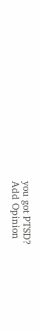you got PTSD?
Add Opinion